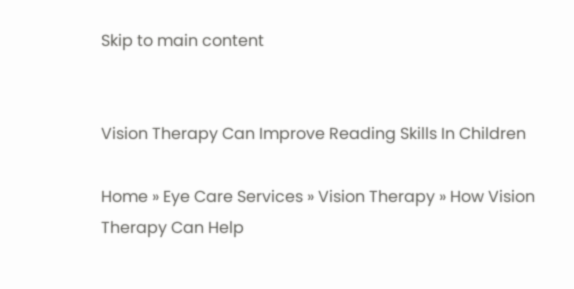Skip to main content


Vision Therapy Can Improve Reading Skills In Children

Home » Eye Care Services » Vision Therapy » How Vision Therapy Can Help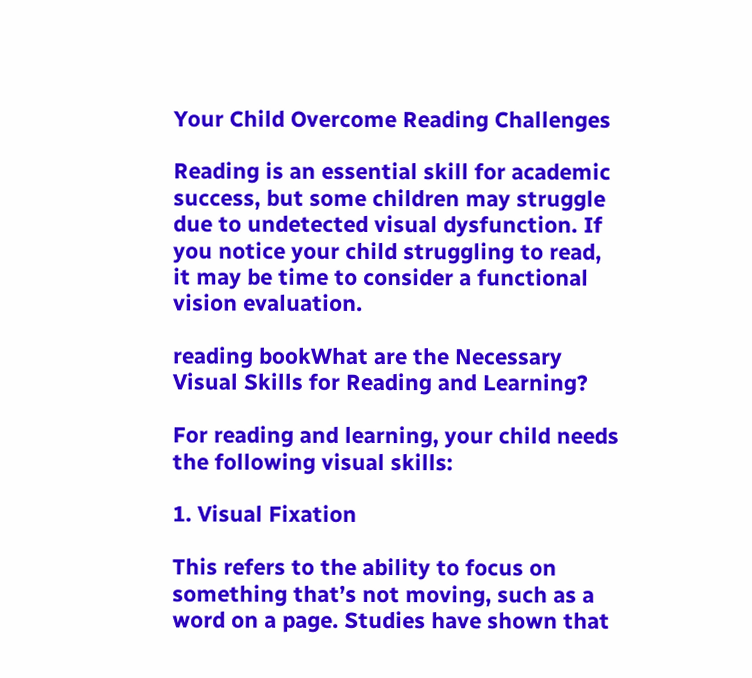Your Child Overcome Reading Challenges

Reading is an essential skill for academic success, but some children may struggle due to undetected visual dysfunction. If you notice your child struggling to read, it may be time to consider a functional vision evaluation.

reading bookWhat are the Necessary Visual Skills for Reading and Learning?

For reading and learning, your child needs the following visual skills:

1. Visual Fixation

This refers to the ability to focus on something that’s not moving, such as a word on a page. Studies have shown that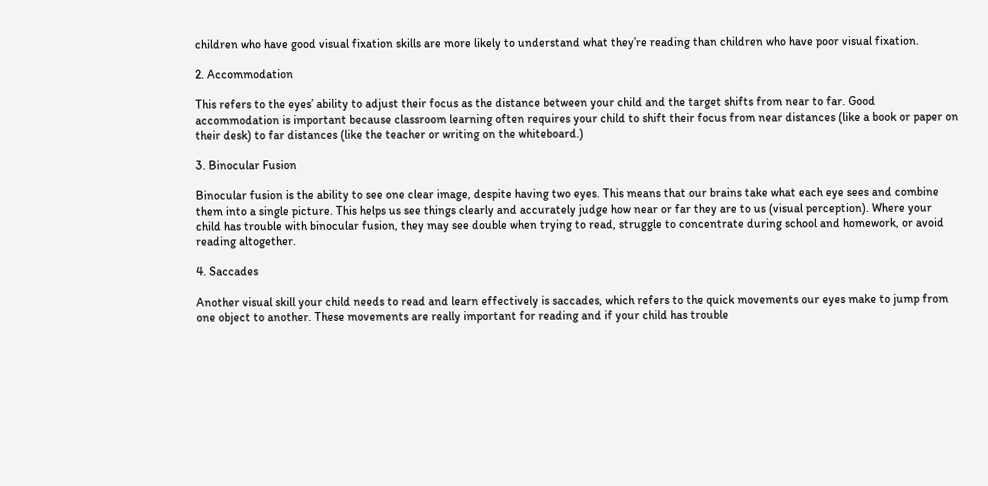children who have good visual fixation skills are more likely to understand what they’re reading than children who have poor visual fixation.

2. Accommodation

This refers to the eyes’ ability to adjust their focus as the distance between your child and the target shifts from near to far. Good accommodation is important because classroom learning often requires your child to shift their focus from near distances (like a book or paper on their desk) to far distances (like the teacher or writing on the whiteboard.)

3. Binocular Fusion

Binocular fusion is the ability to see one clear image, despite having two eyes. This means that our brains take what each eye sees and combine them into a single picture. This helps us see things clearly and accurately judge how near or far they are to us (visual perception). Where your child has trouble with binocular fusion, they may see double when trying to read, struggle to concentrate during school and homework, or avoid reading altogether.

4. Saccades

Another visual skill your child needs to read and learn effectively is saccades, which refers to the quick movements our eyes make to jump from one object to another. These movements are really important for reading and if your child has trouble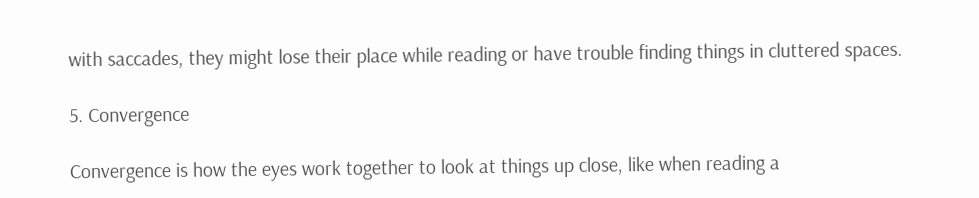with saccades, they might lose their place while reading or have trouble finding things in cluttered spaces.

5. Convergence

Convergence is how the eyes work together to look at things up close, like when reading a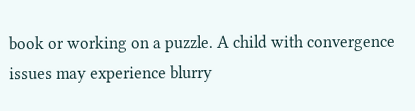book or working on a puzzle. A child with convergence issues may experience blurry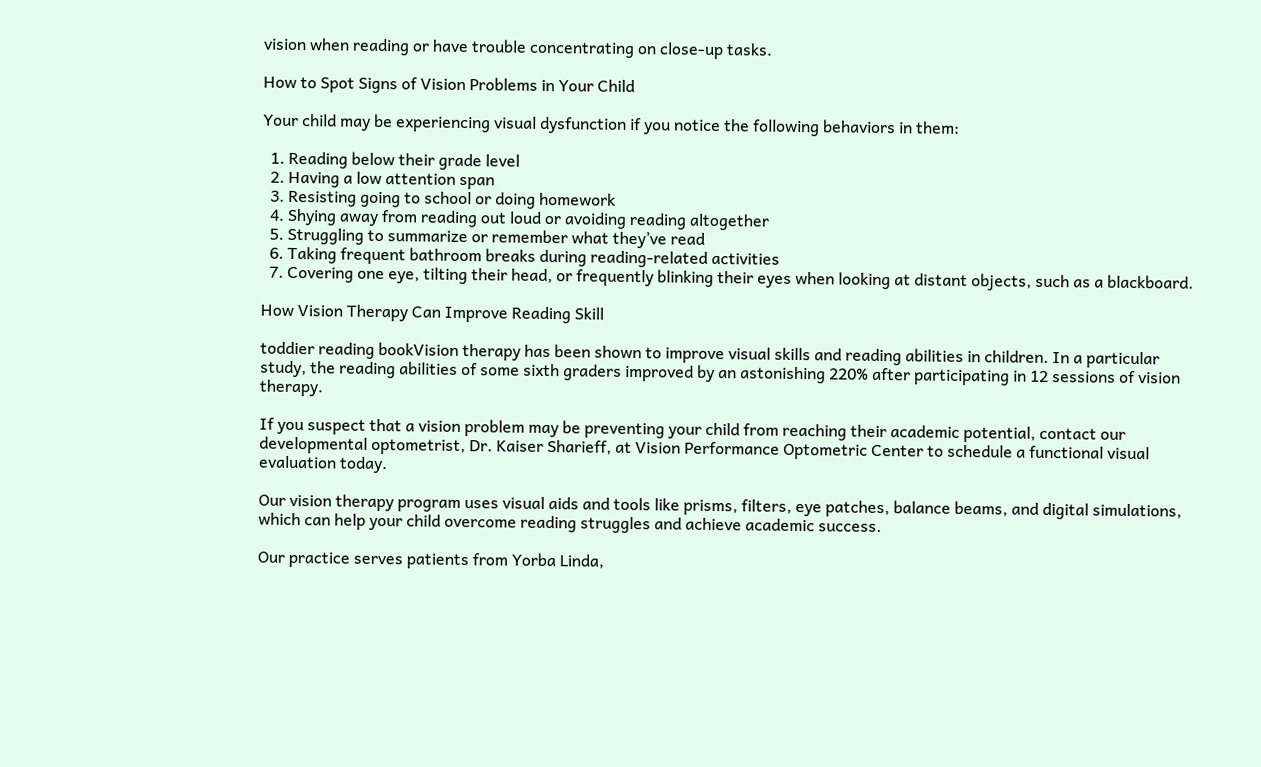vision when reading or have trouble concentrating on close-up tasks.

How to Spot Signs of Vision Problems in Your Child

Your child may be experiencing visual dysfunction if you notice the following behaviors in them:

  1. Reading below their grade level
  2. Having a low attention span
  3. Resisting going to school or doing homework
  4. Shying away from reading out loud or avoiding reading altogether
  5. Struggling to summarize or remember what they’ve read
  6. Taking frequent bathroom breaks during reading-related activities
  7. Covering one eye, tilting their head, or frequently blinking their eyes when looking at distant objects, such as a blackboard.

How Vision Therapy Can Improve Reading Skill

toddier reading bookVision therapy has been shown to improve visual skills and reading abilities in children. In a particular study, the reading abilities of some sixth graders improved by an astonishing 220% after participating in 12 sessions of vision therapy.

If you suspect that a vision problem may be preventing your child from reaching their academic potential, contact our developmental optometrist, Dr. Kaiser Sharieff, at Vision Performance Optometric Center to schedule a functional visual evaluation today.

Our vision therapy program uses visual aids and tools like prisms, filters, eye patches, balance beams, and digital simulations, which can help your child overcome reading struggles and achieve academic success.

Our practice serves patients from Yorba Linda,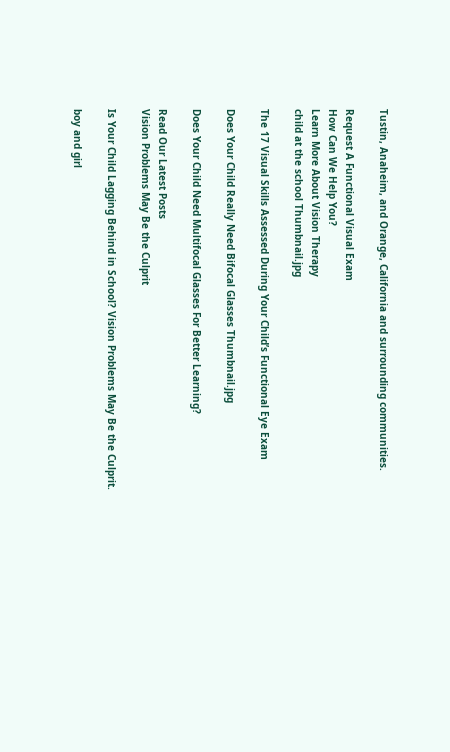Tustin, Anaheim, and Orange, California and surrounding communities.

Request A Functional Visual Exam
How Can We Help You?
Learn More About Vision Therapy
child at the school Thumbnail.jpg

The 17 Visual Skills Assessed During Your Child’s Functional Eye Exam

Does Your Child Really Need Bifocal Glasses Thumbnail.jpg

Does Your Child Need Multifocal Glasses For Better Learning?

Read Our Latest Posts
Vision Problems May Be the Culprit

Is Your Child Lagging Behind in School? Vision Problems May Be the Culprit.

boy and girl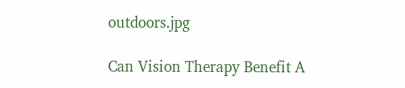outdoors.jpg

Can Vision Therapy Benefit A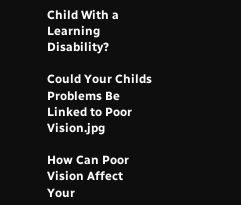Child With a Learning Disability?

Could Your Childs Problems Be Linked to Poor Vision.jpg

How Can Poor Vision Affect Your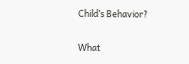Child’s Behavior?

What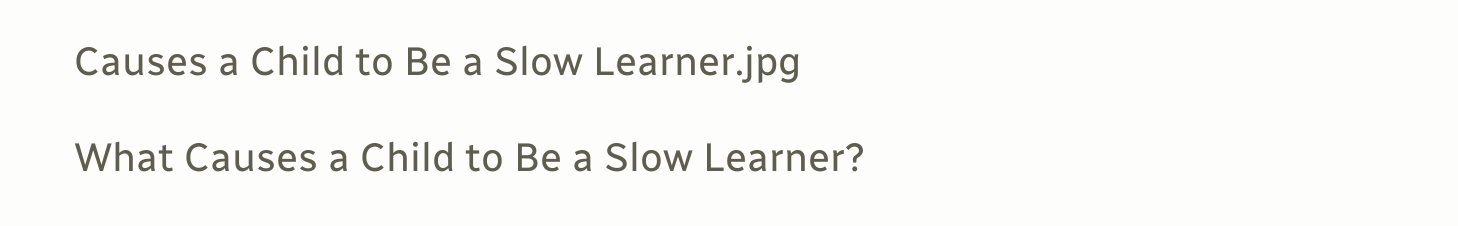Causes a Child to Be a Slow Learner.jpg

What Causes a Child to Be a Slow Learner?